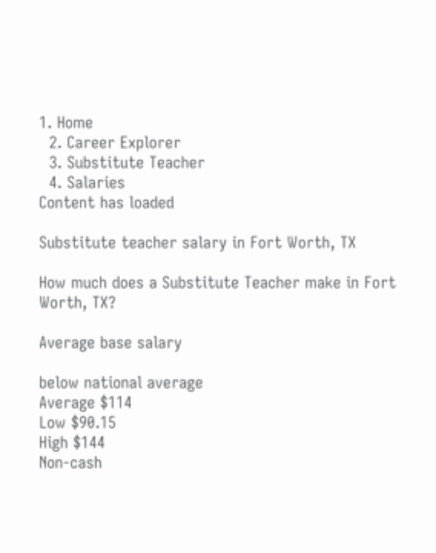1. Home
  2. Career Explorer
  3. Substitute Teacher
  4. Salaries
Content has loaded

Substitute teacher salary in Fort Worth, TX

How much does a Substitute Teacher make in Fort Worth, TX?

Average base salary

below national average
Average $114
Low $90.15
High $144
Non-cash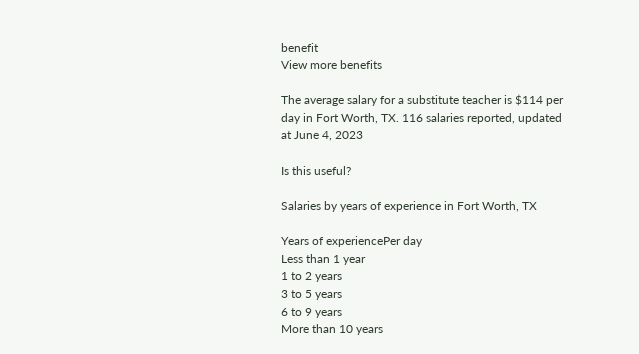benefit
View more benefits

The average salary for a substitute teacher is $114 per day in Fort Worth, TX. 116 salaries reported, updated at June 4, 2023

Is this useful?

Salaries by years of experience in Fort Worth, TX

Years of experiencePer day
Less than 1 year
1 to 2 years
3 to 5 years
6 to 9 years
More than 10 years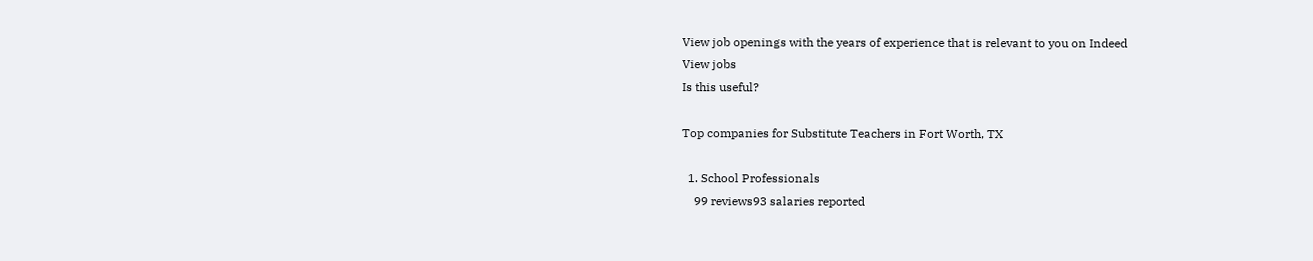View job openings with the years of experience that is relevant to you on Indeed
View jobs
Is this useful?

Top companies for Substitute Teachers in Fort Worth, TX

  1. School Professionals
    99 reviews93 salaries reported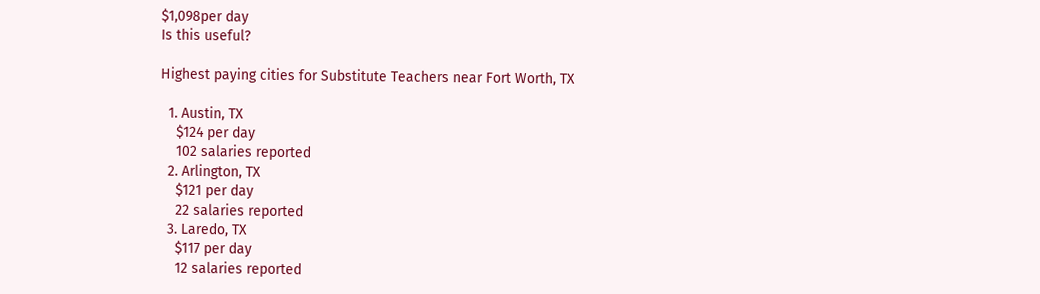$1,098per day
Is this useful?

Highest paying cities for Substitute Teachers near Fort Worth, TX

  1. Austin, TX
    $124 per day
    102 salaries reported
  2. Arlington, TX
    $121 per day
    22 salaries reported
  3. Laredo, TX
    $117 per day
    12 salaries reported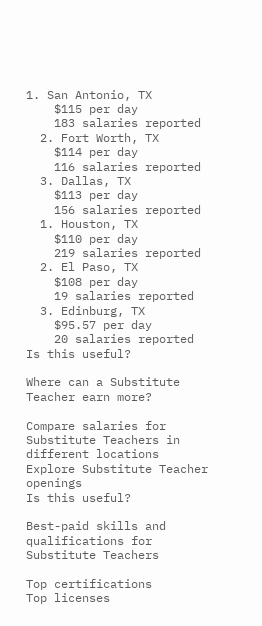1. San Antonio, TX
    $115 per day
    183 salaries reported
  2. Fort Worth, TX
    $114 per day
    116 salaries reported
  3. Dallas, TX
    $113 per day
    156 salaries reported
  1. Houston, TX
    $110 per day
    219 salaries reported
  2. El Paso, TX
    $108 per day
    19 salaries reported
  3. Edinburg, TX
    $95.57 per day
    20 salaries reported
Is this useful?

Where can a Substitute Teacher earn more?

Compare salaries for Substitute Teachers in different locations
Explore Substitute Teacher openings
Is this useful?

Best-paid skills and qualifications for Substitute Teachers

Top certifications
Top licenses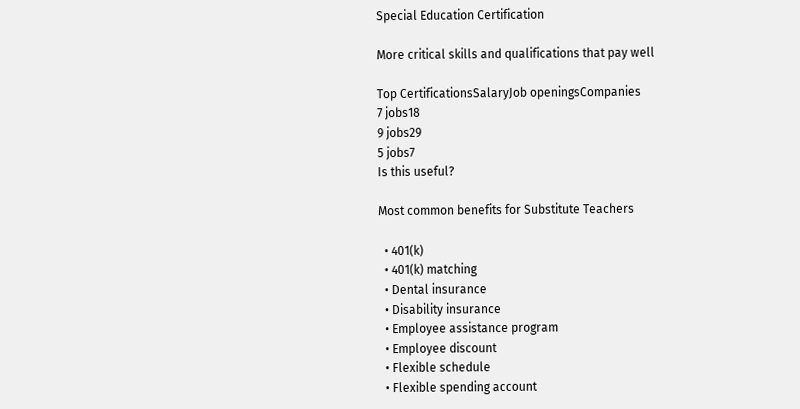Special Education Certification

More critical skills and qualifications that pay well

Top CertificationsSalaryJob openingsCompanies
7 jobs18
9 jobs29
5 jobs7
Is this useful?

Most common benefits for Substitute Teachers

  • 401(k)
  • 401(k) matching
  • Dental insurance
  • Disability insurance
  • Employee assistance program
  • Employee discount
  • Flexible schedule
  • Flexible spending account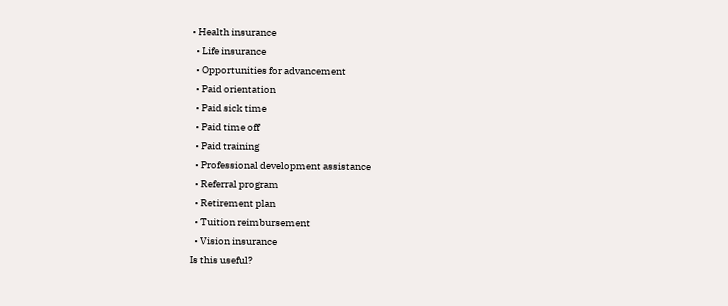• Health insurance
  • Life insurance
  • Opportunities for advancement
  • Paid orientation
  • Paid sick time
  • Paid time off
  • Paid training
  • Professional development assistance
  • Referral program
  • Retirement plan
  • Tuition reimbursement
  • Vision insurance
Is this useful?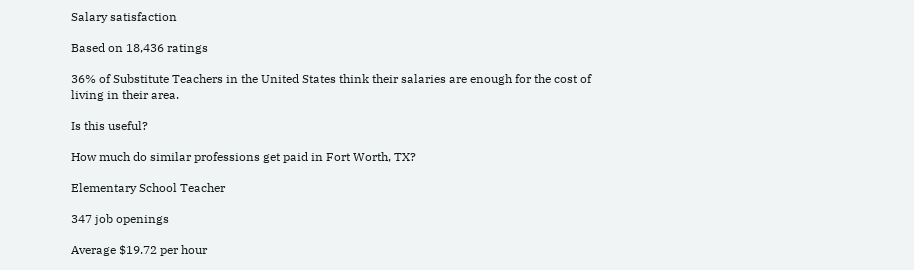Salary satisfaction

Based on 18,436 ratings

36% of Substitute Teachers in the United States think their salaries are enough for the cost of living in their area.

Is this useful?

How much do similar professions get paid in Fort Worth, TX?

Elementary School Teacher

347 job openings

Average $19.72 per hour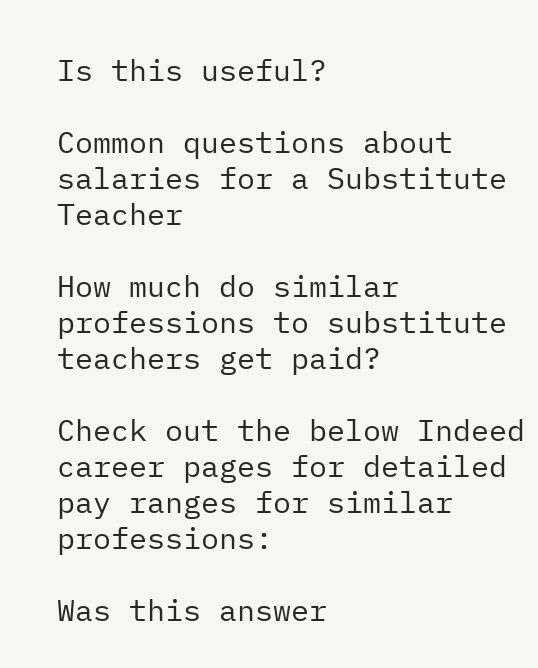Is this useful?

Common questions about salaries for a Substitute Teacher

How much do similar professions to substitute teachers get paid?

Check out the below Indeed career pages for detailed pay ranges for similar professions:

Was this answer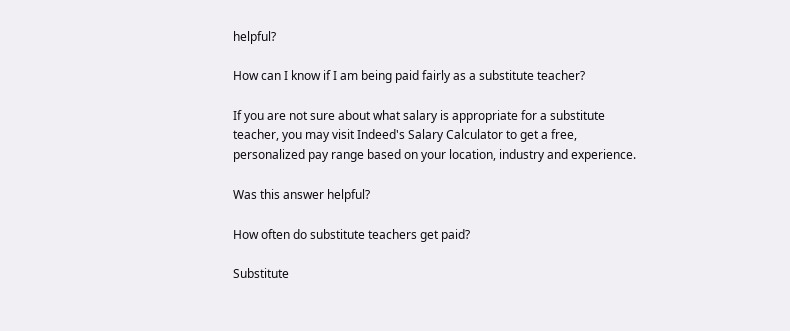helpful?

How can I know if I am being paid fairly as a substitute teacher?

If you are not sure about what salary is appropriate for a substitute teacher, you may visit Indeed's Salary Calculator to get a free, personalized pay range based on your location, industry and experience.

Was this answer helpful?

How often do substitute teachers get paid?

Substitute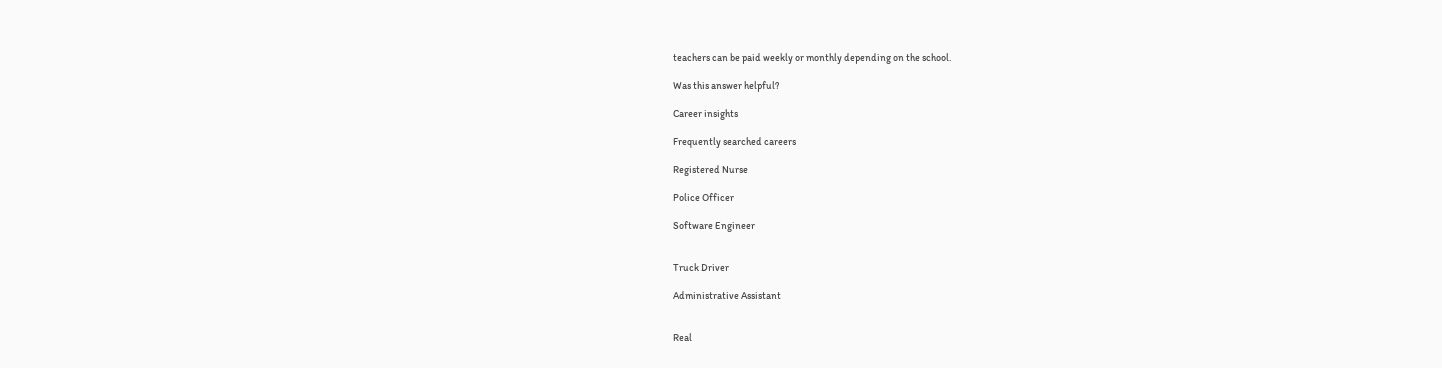teachers can be paid weekly or monthly depending on the school.

Was this answer helpful?

Career insights

Frequently searched careers

Registered Nurse

Police Officer

Software Engineer


Truck Driver

Administrative Assistant


Real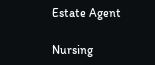Estate Agent

Nursing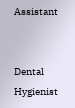Assistant


Dental Hygienist